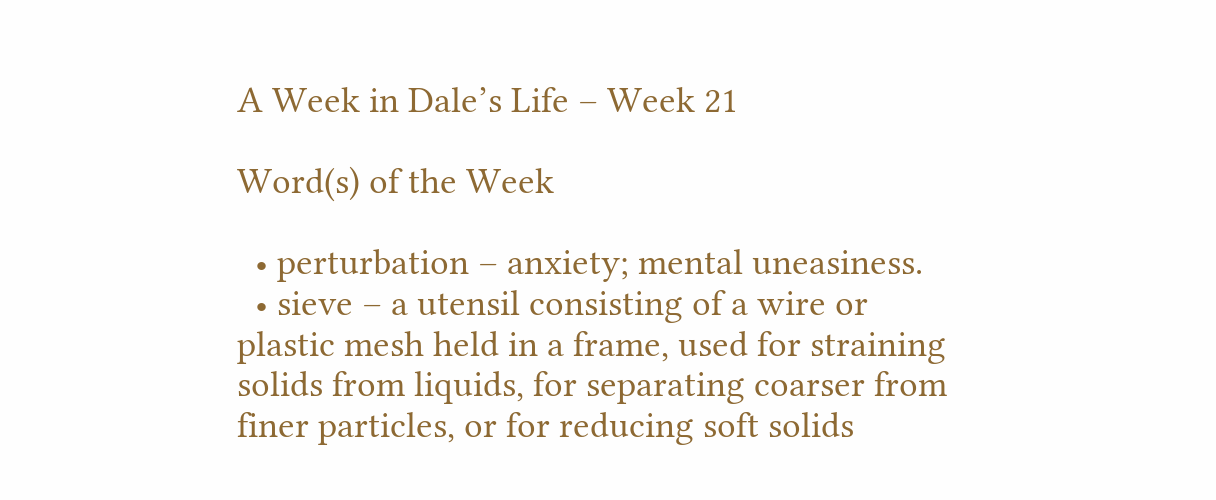A Week in Dale’s Life – Week 21

Word(s) of the Week

  • perturbation – anxiety; mental uneasiness.
  • sieve – a utensil consisting of a wire or plastic mesh held in a frame, used for straining solids from liquids, for separating coarser from finer particles, or for reducing soft solids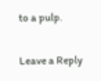to a pulp.

Leave a Reply